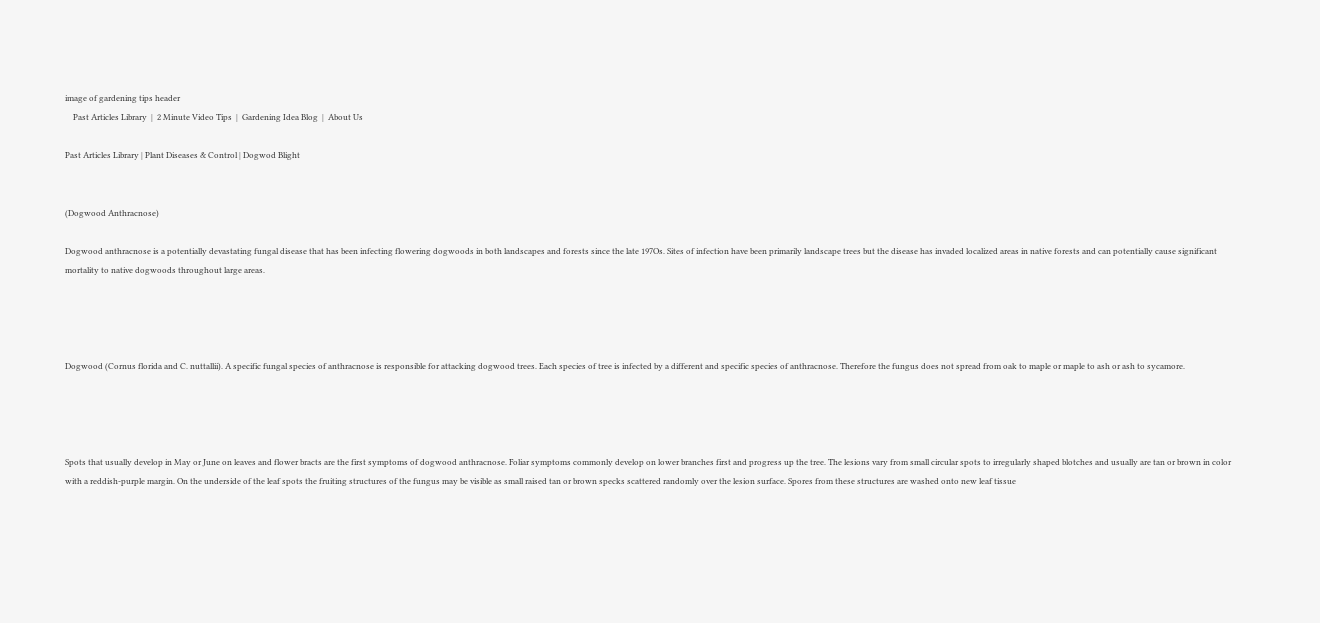image of gardening tips header
    Past Articles Library  |  2 Minute Video Tips  |  Gardening Idea Blog  |  About Us

Past Articles Library | Plant Diseases & Control | Dogwod Blight


(Dogwood Anthracnose)

Dogwood anthracnose is a potentially devastating fungal disease that has been infecting flowering dogwoods in both landscapes and forests since the late 197Os. Sites of infection have been primarily landscape trees but the disease has invaded localized areas in native forests and can potentially cause significant mortality to native dogwoods throughout large areas.




Dogwood (Cornus florida and C. nuttallii). A specific fungal species of anthracnose is responsible for attacking dogwood trees. Each species of tree is infected by a different and specific species of anthracnose. Therefore the fungus does not spread from oak to maple or maple to ash or ash to sycamore.




Spots that usually develop in May or June on leaves and flower bracts are the first symptoms of dogwood anthracnose. Foliar symptoms commonly develop on lower branches first and progress up the tree. The lesions vary from small circular spots to irregularly shaped blotches and usually are tan or brown in color with a reddish-purple margin. On the underside of the leaf spots the fruiting structures of the fungus may be visible as small raised tan or brown specks scattered randomly over the lesion surface. Spores from these structures are washed onto new leaf tissue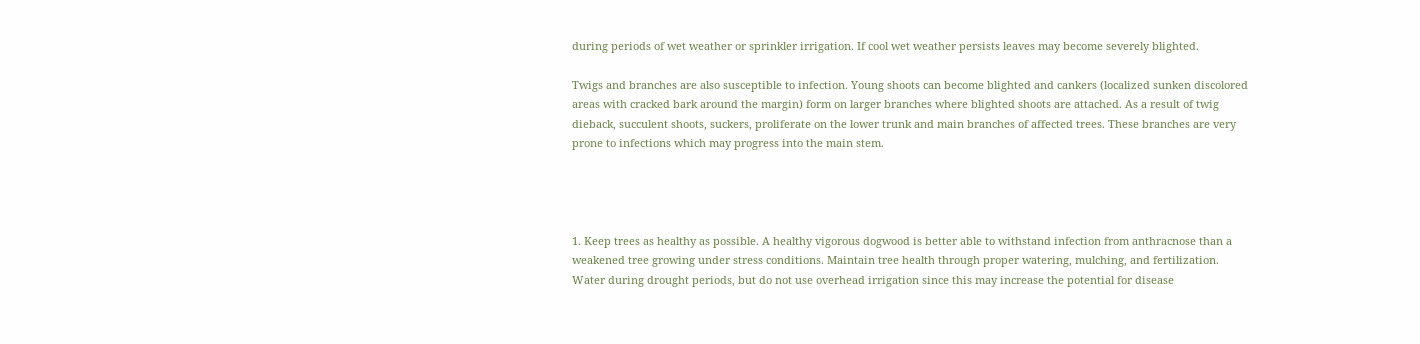during periods of wet weather or sprinkler irrigation. If cool wet weather persists leaves may become severely blighted.

Twigs and branches are also susceptible to infection. Young shoots can become blighted and cankers (localized sunken discolored areas with cracked bark around the margin) form on larger branches where blighted shoots are attached. As a result of twig dieback, succulent shoots, suckers, proliferate on the lower trunk and main branches of affected trees. These branches are very prone to infections which may progress into the main stem.




1. Keep trees as healthy as possible. A healthy vigorous dogwood is better able to withstand infection from anthracnose than a weakened tree growing under stress conditions. Maintain tree health through proper watering, mulching, and fertilization. Water during drought periods, but do not use overhead irrigation since this may increase the potential for disease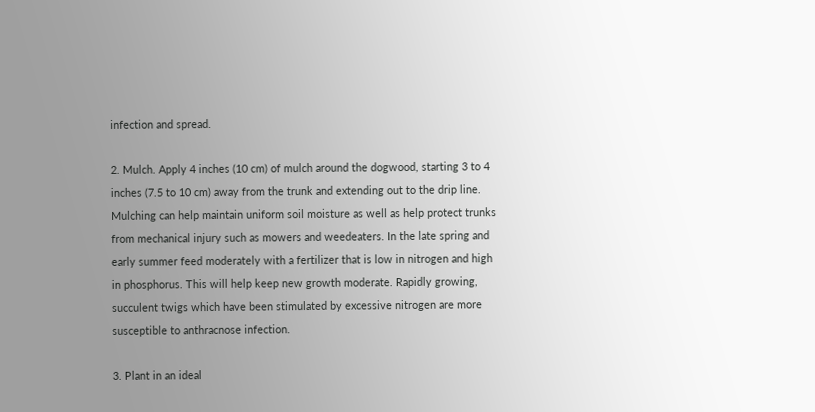infection and spread.

2. Mulch. Apply 4 inches (10 cm) of mulch around the dogwood, starting 3 to 4 inches (7.5 to 10 cm) away from the trunk and extending out to the drip line. Mulching can help maintain uniform soil moisture as well as help protect trunks from mechanical injury such as mowers and weedeaters. In the late spring and early summer feed moderately with a fertilizer that is low in nitrogen and high in phosphorus. This will help keep new growth moderate. Rapidly growing, succulent twigs which have been stimulated by excessive nitrogen are more susceptible to anthracnose infection.

3. Plant in an ideal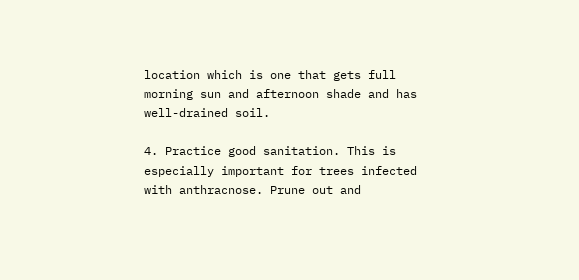location which is one that gets full morning sun and afternoon shade and has well-drained soil.

4. Practice good sanitation. This is especially important for trees infected with anthracnose. Prune out and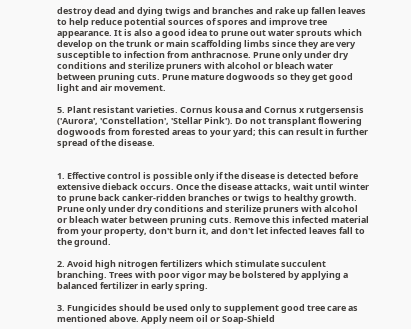destroy dead and dying twigs and branches and rake up fallen leaves to help reduce potential sources of spores and improve tree appearance. It is also a good idea to prune out water sprouts which develop on the trunk or main scaffolding limbs since they are very susceptible to infection from anthracnose. Prune only under dry conditions and sterilize pruners with alcohol or bleach water between pruning cuts. Prune mature dogwoods so they get good light and air movement.

5. Plant resistant varieties. Cornus kousa and Cornus x rutgersensis ('Aurora', 'Constellation', 'Stellar Pink'). Do not transplant flowering dogwoods from forested areas to your yard; this can result in further spread of the disease.


1. Effective control is possible only if the disease is detected before extensive dieback occurs. Once the disease attacks, wait until winter to prune back canker-ridden branches or twigs to healthy growth. Prune only under dry conditions and sterilize pruners with alcohol or bleach water between pruning cuts. Remove this infected material from your property, don't burn it, and don't let infected leaves fall to the ground.

2. Avoid high nitrogen fertilizers which stimulate succulent branching. Trees with poor vigor may be bolstered by applying a balanced fertilizer in early spring.

3. Fungicides should be used only to supplement good tree care as mentioned above. Apply neem oil or Soap-Shield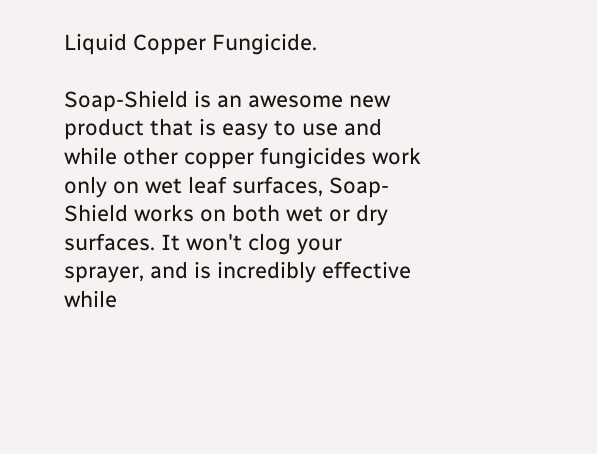Liquid Copper Fungicide.

Soap-Shield is an awesome new product that is easy to use and while other copper fungicides work only on wet leaf surfaces, Soap-Shield works on both wet or dry surfaces. It won't clog your sprayer, and is incredibly effective while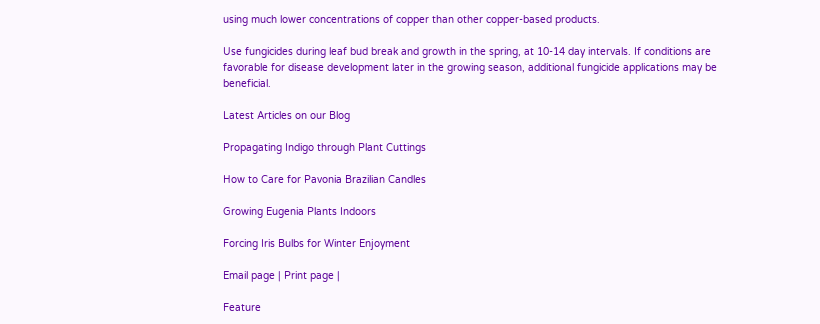using much lower concentrations of copper than other copper-based products.

Use fungicides during leaf bud break and growth in the spring, at 10-14 day intervals. If conditions are favorable for disease development later in the growing season, additional fungicide applications may be beneficial.

Latest Articles on our Blog

Propagating Indigo through Plant Cuttings

How to Care for Pavonia Brazilian Candles

Growing Eugenia Plants Indoors

Forcing Iris Bulbs for Winter Enjoyment

Email page | Print page |

Feature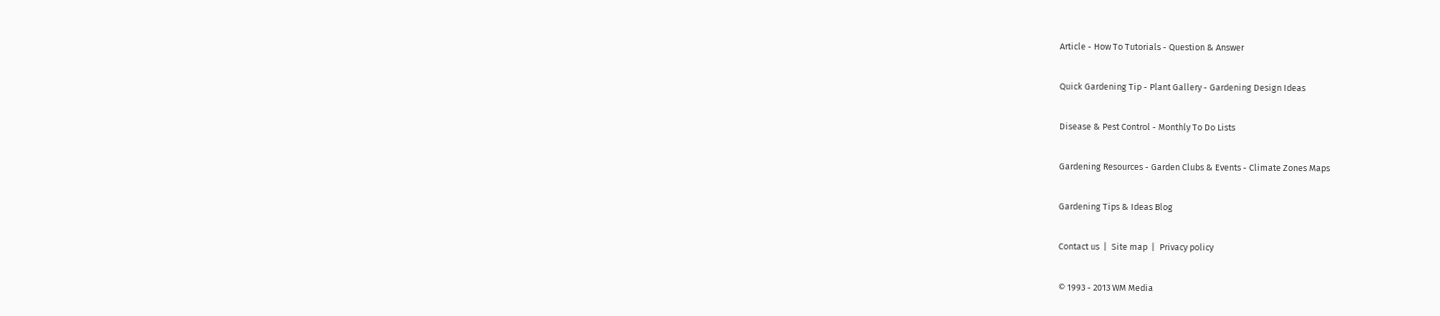Article - How To Tutorials - Question & Answer

Quick Gardening Tip - Plant Gallery - Gardening Design Ideas

Disease & Pest Control - Monthly To Do Lists

Gardening Resources - Garden Clubs & Events - Climate Zones Maps

Gardening Tips & Ideas Blog

Contact us  |  Site map  |  Privacy policy

© 1993 - 2013 WM Media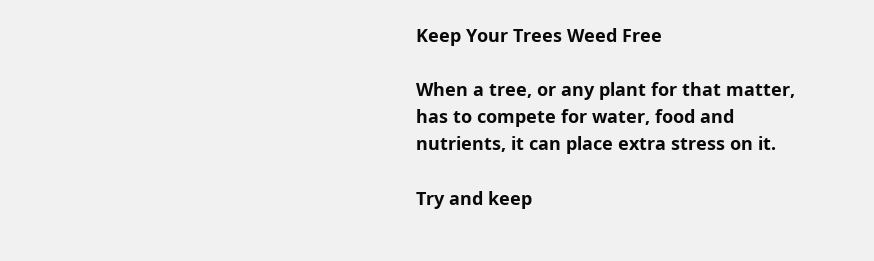Keep Your Trees Weed Free

When a tree, or any plant for that matter, has to compete for water, food and nutrients, it can place extra stress on it.

Try and keep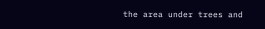the area under trees and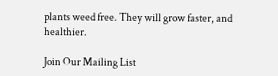plants weed free. They will grow faster, and healthier.

Join Our Mailing List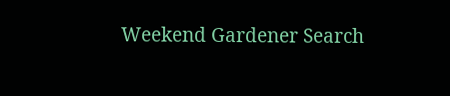Weekend Gardener Search